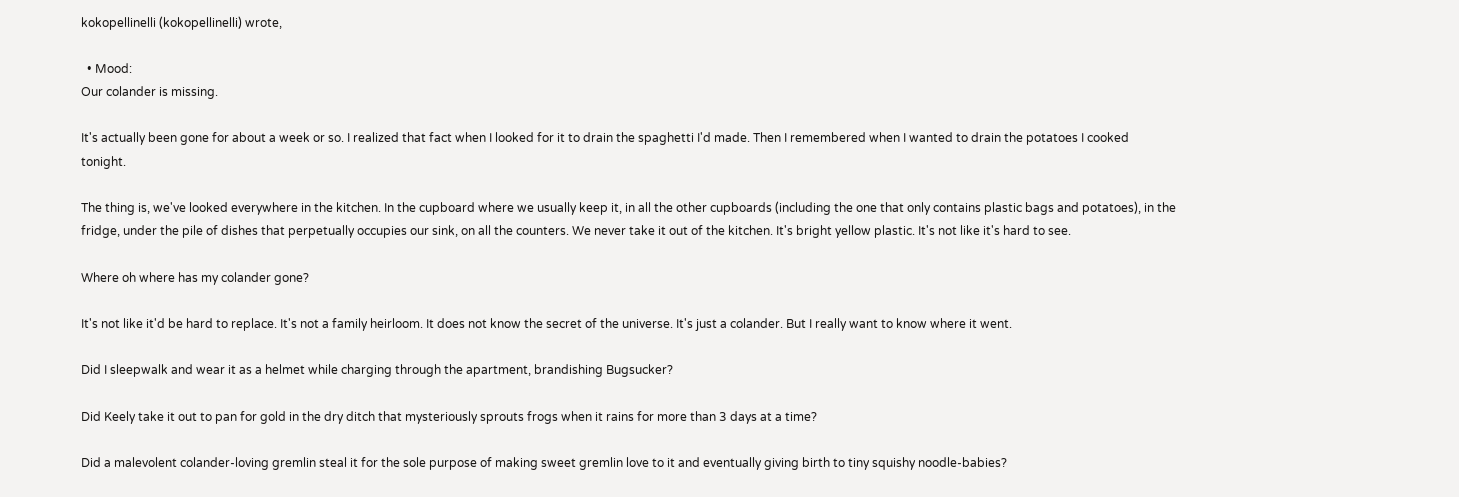kokopellinelli (kokopellinelli) wrote,

  • Mood:
Our colander is missing.

It's actually been gone for about a week or so. I realized that fact when I looked for it to drain the spaghetti I'd made. Then I remembered when I wanted to drain the potatoes I cooked tonight.

The thing is, we've looked everywhere in the kitchen. In the cupboard where we usually keep it, in all the other cupboards (including the one that only contains plastic bags and potatoes), in the fridge, under the pile of dishes that perpetually occupies our sink, on all the counters. We never take it out of the kitchen. It's bright yellow plastic. It's not like it's hard to see.

Where oh where has my colander gone?

It's not like it'd be hard to replace. It's not a family heirloom. It does not know the secret of the universe. It's just a colander. But I really want to know where it went.

Did I sleepwalk and wear it as a helmet while charging through the apartment, brandishing Bugsucker?

Did Keely take it out to pan for gold in the dry ditch that mysteriously sprouts frogs when it rains for more than 3 days at a time?

Did a malevolent colander-loving gremlin steal it for the sole purpose of making sweet gremlin love to it and eventually giving birth to tiny squishy noodle-babies?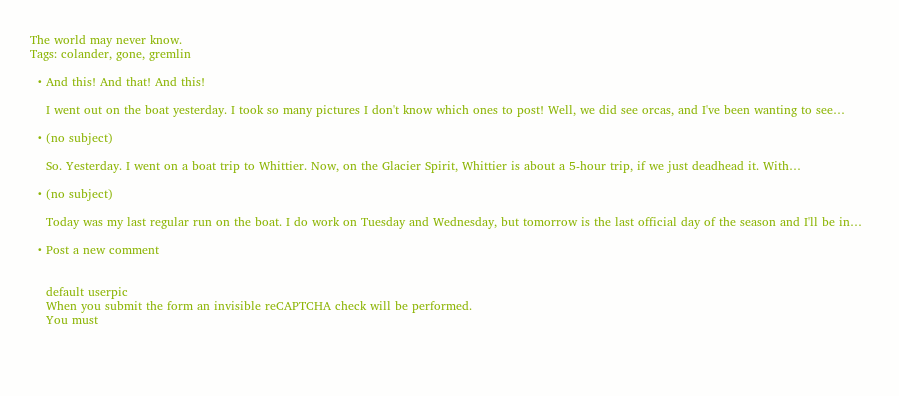The world may never know.
Tags: colander, gone, gremlin

  • And this! And that! And this!

    I went out on the boat yesterday. I took so many pictures I don't know which ones to post! Well, we did see orcas, and I've been wanting to see…

  • (no subject)

    So. Yesterday. I went on a boat trip to Whittier. Now, on the Glacier Spirit, Whittier is about a 5-hour trip, if we just deadhead it. With…

  • (no subject)

    Today was my last regular run on the boat. I do work on Tuesday and Wednesday, but tomorrow is the last official day of the season and I'll be in…

  • Post a new comment


    default userpic
    When you submit the form an invisible reCAPTCHA check will be performed.
    You must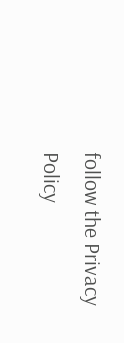follow the Privacy Policy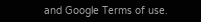and Google Terms of use.